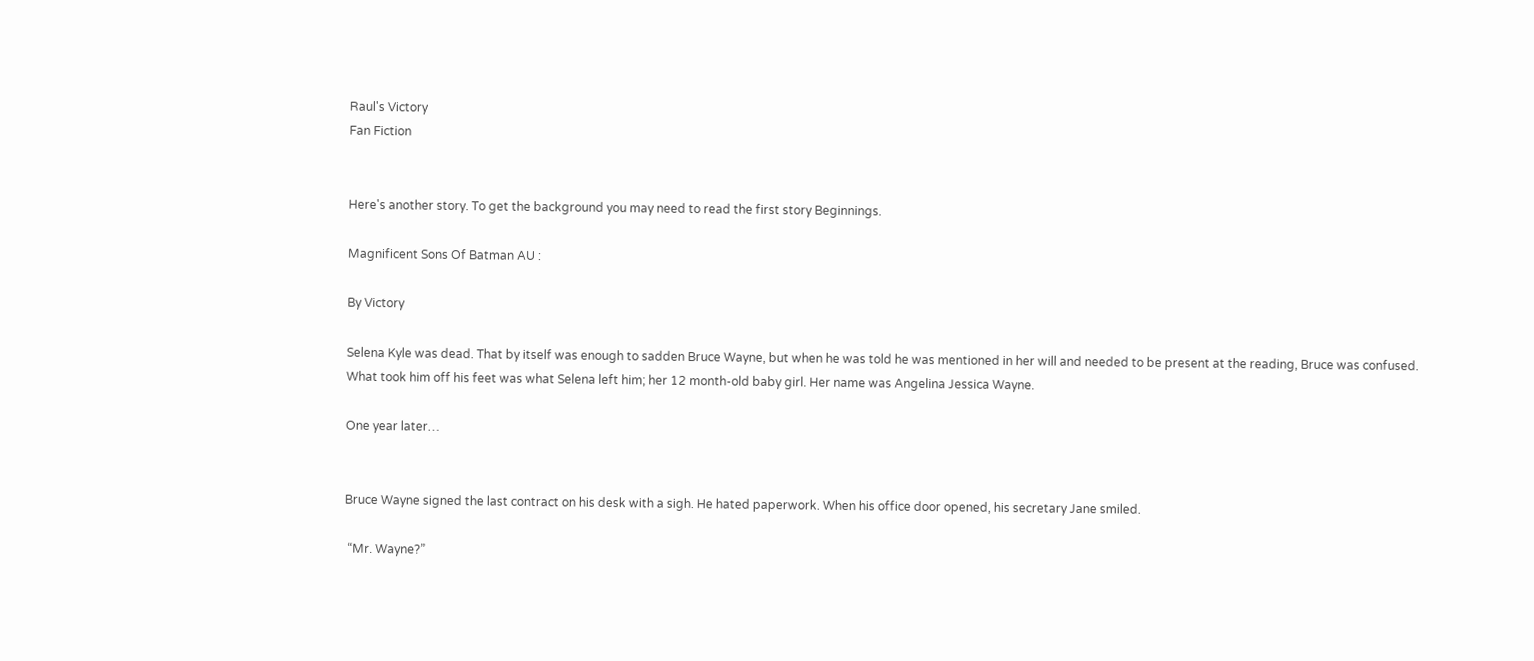Raul's Victory
Fan Fiction


Here's another story. To get the background you may need to read the first story Beginnings.

Magnificent Sons Of Batman AU :

By Victory

Selena Kyle was dead. That by itself was enough to sadden Bruce Wayne, but when he was told he was mentioned in her will and needed to be present at the reading, Bruce was confused. What took him off his feet was what Selena left him; her 12 month-old baby girl. Her name was Angelina Jessica Wayne.

One year later…


Bruce Wayne signed the last contract on his desk with a sigh. He hated paperwork. When his office door opened, his secretary Jane smiled.

 “Mr. Wayne?”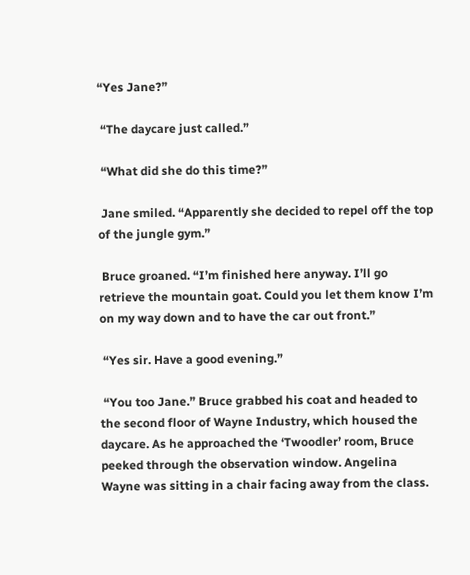“Yes Jane?”

 “The daycare just called.”

 “What did she do this time?”

 Jane smiled. “Apparently she decided to repel off the top of the jungle gym.”

 Bruce groaned. “I’m finished here anyway. I’ll go retrieve the mountain goat. Could you let them know I’m on my way down and to have the car out front.”

 “Yes sir. Have a good evening.”

 “You too Jane.” Bruce grabbed his coat and headed to the second floor of Wayne Industry, which housed the daycare. As he approached the ‘Twoodler’ room, Bruce peeked through the observation window. Angelina Wayne was sitting in a chair facing away from the class.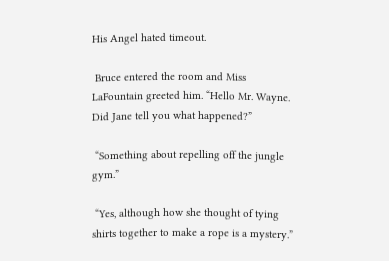His Angel hated timeout.

 Bruce entered the room and Miss LaFountain greeted him. “Hello Mr. Wayne. Did Jane tell you what happened?”

 “Something about repelling off the jungle gym.”

 “Yes, although how she thought of tying shirts together to make a rope is a mystery.”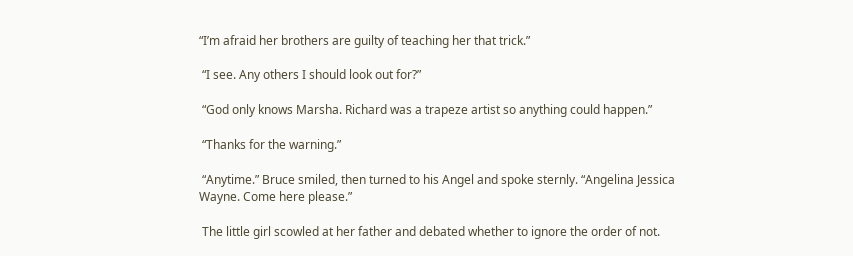“I’m afraid her brothers are guilty of teaching her that trick.”

 “I see. Any others I should look out for?”

 “God only knows Marsha. Richard was a trapeze artist so anything could happen.”

 “Thanks for the warning.”

 “Anytime.” Bruce smiled, then turned to his Angel and spoke sternly. “Angelina Jessica Wayne. Come here please.”

 The little girl scowled at her father and debated whether to ignore the order of not.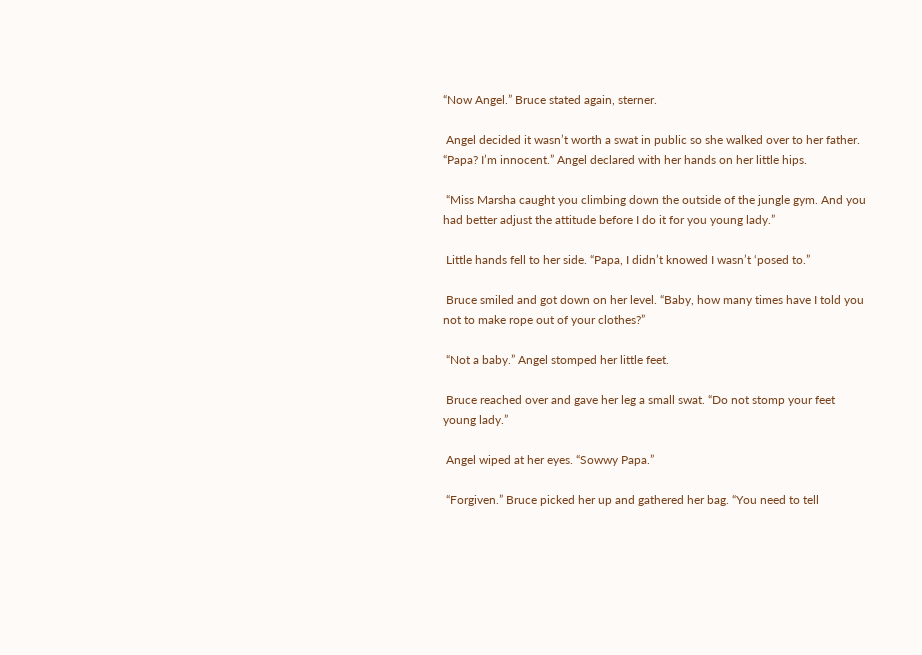“Now Angel.” Bruce stated again, sterner.

 Angel decided it wasn’t worth a swat in public so she walked over to her father. “Papa? I’m innocent.” Angel declared with her hands on her little hips.

 “Miss Marsha caught you climbing down the outside of the jungle gym. And you had better adjust the attitude before I do it for you young lady.”

 Little hands fell to her side. “Papa, I didn’t knowed I wasn’t ‘posed to.”

 Bruce smiled and got down on her level. “Baby, how many times have I told you not to make rope out of your clothes?”

 “Not a baby.” Angel stomped her little feet.

 Bruce reached over and gave her leg a small swat. “Do not stomp your feet young lady.”

 Angel wiped at her eyes. “Sowwy Papa.”

 “Forgiven.” Bruce picked her up and gathered her bag. “You need to tell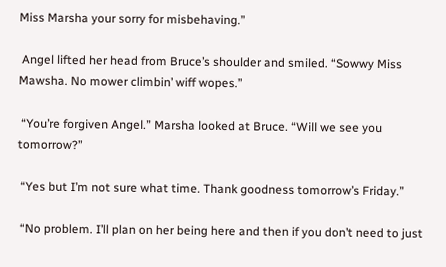Miss Marsha your sorry for misbehaving.”

 Angel lifted her head from Bruce’s shoulder and smiled. “Sowwy Miss Mawsha. No mower climbin’ wiff wopes.”

 “You’re forgiven Angel.” Marsha looked at Bruce. “Will we see you tomorrow?”

 “Yes but I’m not sure what time. Thank goodness tomorrow’s Friday.”

 “No problem. I’ll plan on her being here and then if you don’t need to just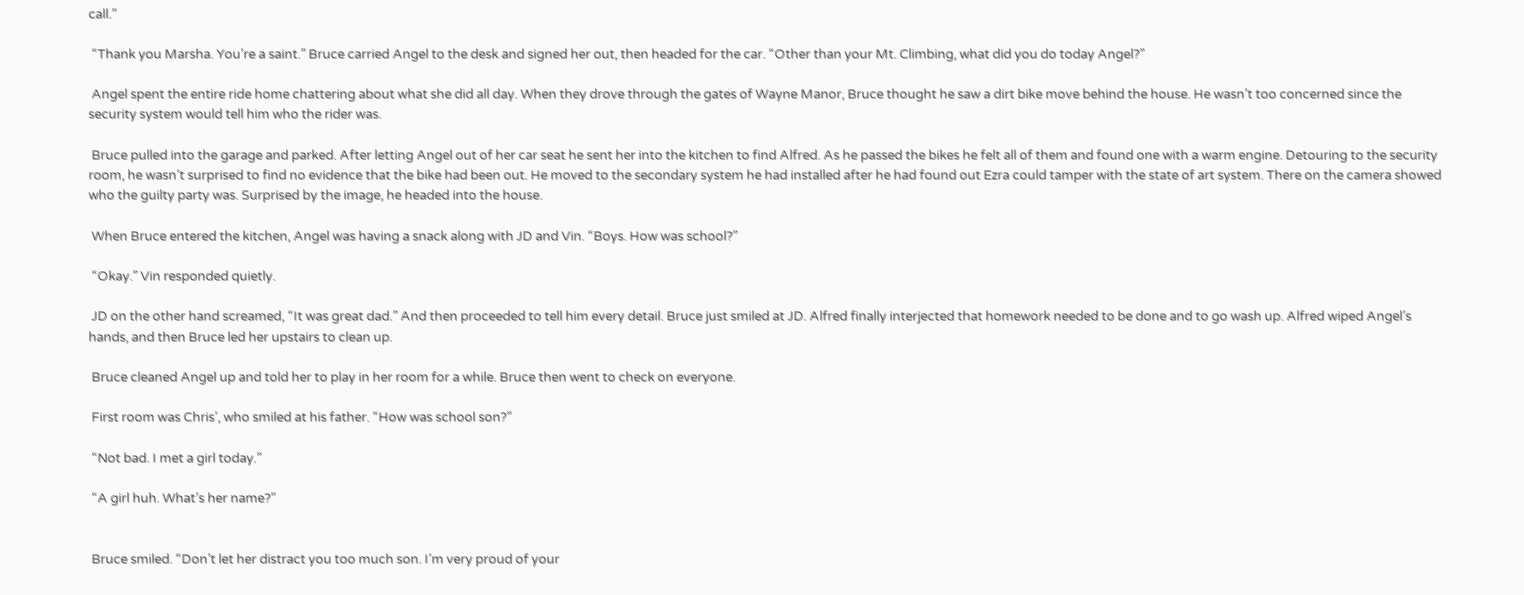call.”

 “Thank you Marsha. You’re a saint.” Bruce carried Angel to the desk and signed her out, then headed for the car. “Other than your Mt. Climbing, what did you do today Angel?”

 Angel spent the entire ride home chattering about what she did all day. When they drove through the gates of Wayne Manor, Bruce thought he saw a dirt bike move behind the house. He wasn’t too concerned since the security system would tell him who the rider was.

 Bruce pulled into the garage and parked. After letting Angel out of her car seat he sent her into the kitchen to find Alfred. As he passed the bikes he felt all of them and found one with a warm engine. Detouring to the security room, he wasn’t surprised to find no evidence that the bike had been out. He moved to the secondary system he had installed after he had found out Ezra could tamper with the state of art system. There on the camera showed who the guilty party was. Surprised by the image, he headed into the house.

 When Bruce entered the kitchen, Angel was having a snack along with JD and Vin. “Boys. How was school?”

 “Okay.” Vin responded quietly.

 JD on the other hand screamed, “It was great dad.” And then proceeded to tell him every detail. Bruce just smiled at JD. Alfred finally interjected that homework needed to be done and to go wash up. Alfred wiped Angel’s hands, and then Bruce led her upstairs to clean up.

 Bruce cleaned Angel up and told her to play in her room for a while. Bruce then went to check on everyone.

 First room was Chris’, who smiled at his father. “How was school son?”

 “Not bad. I met a girl today.”

 “A girl huh. What’s her name?”


 Bruce smiled. “Don’t let her distract you too much son. I’m very proud of your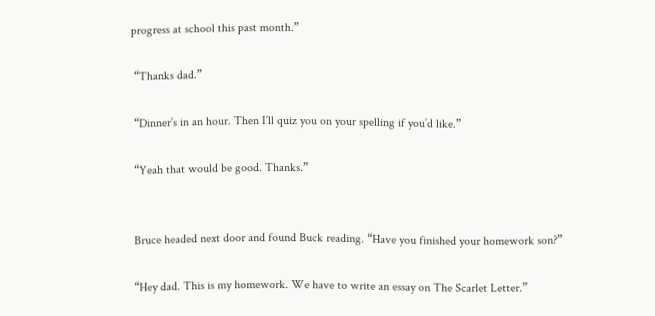progress at school this past month.”

 “Thanks dad.”

 “Dinner’s in an hour. Then I’ll quiz you on your spelling if you’d like.”

 “Yeah that would be good. Thanks.”


 Bruce headed next door and found Buck reading. “Have you finished your homework son?”

 “Hey dad. This is my homework. We have to write an essay on The Scarlet Letter.”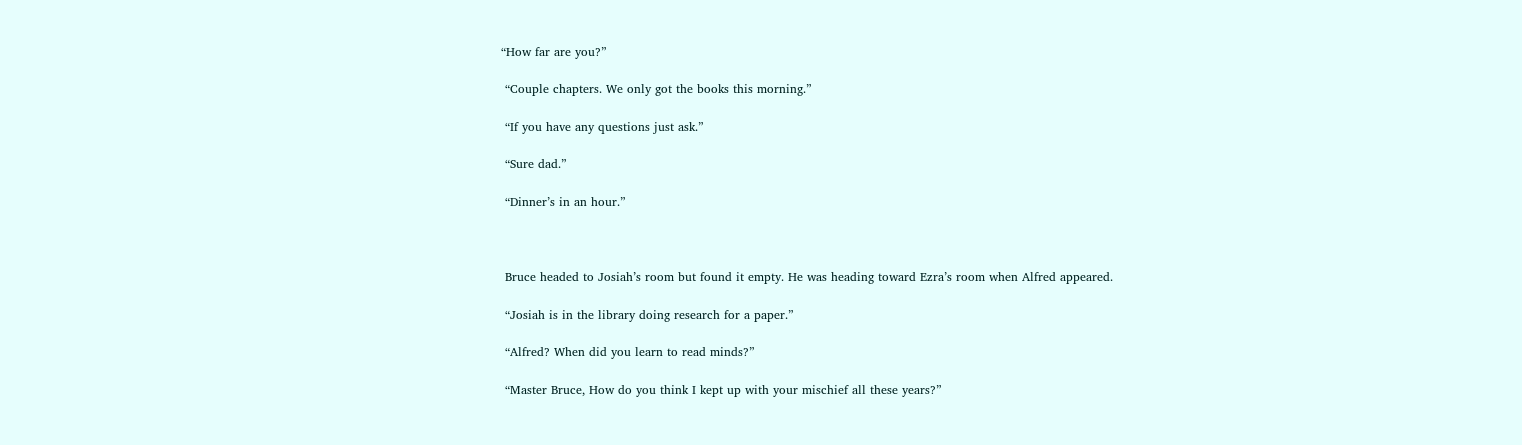“How far are you?”

 “Couple chapters. We only got the books this morning.”

 “If you have any questions just ask.”

 “Sure dad.”

 “Dinner’s in an hour.”



 Bruce headed to Josiah’s room but found it empty. He was heading toward Ezra’s room when Alfred appeared.

 “Josiah is in the library doing research for a paper.”

 “Alfred? When did you learn to read minds?”

 “Master Bruce, How do you think I kept up with your mischief all these years?”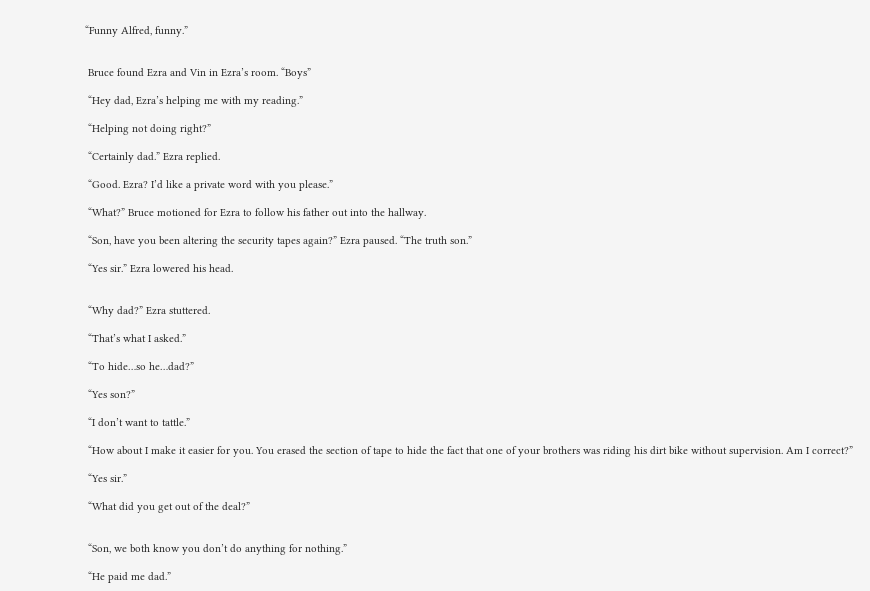“Funny Alfred, funny.”


 Bruce found Ezra and Vin in Ezra’s room. “Boys”

 “Hey dad, Ezra’s helping me with my reading.”

 “Helping not doing right?”

 “Certainly dad.” Ezra replied.

 “Good. Ezra? I’d like a private word with you please.”

 “What?” Bruce motioned for Ezra to follow his father out into the hallway.

 “Son, have you been altering the security tapes again?” Ezra paused. “The truth son.”

 “Yes sir.” Ezra lowered his head.


 “Why dad?” Ezra stuttered.

 “That’s what I asked.”

 “To hide…so he…dad?”

 “Yes son?”

 “I don’t want to tattle.”

 “How about I make it easier for you. You erased the section of tape to hide the fact that one of your brothers was riding his dirt bike without supervision. Am I correct?”

 “Yes sir.”

 “What did you get out of the deal?”


 “Son, we both know you don’t do anything for nothing.”

 “He paid me dad.”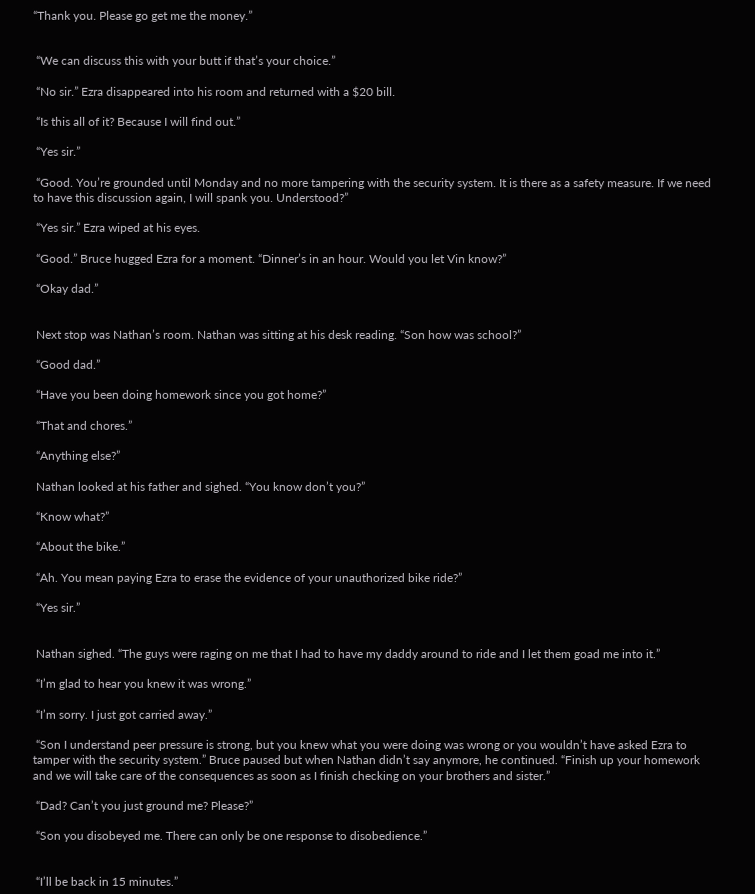“Thank you. Please go get me the money.”


 “We can discuss this with your butt if that’s your choice.”

 “No sir.” Ezra disappeared into his room and returned with a $20 bill.

 “Is this all of it? Because I will find out.”

 “Yes sir.”

 “Good. You’re grounded until Monday and no more tampering with the security system. It is there as a safety measure. If we need to have this discussion again, I will spank you. Understood?”

 “Yes sir.” Ezra wiped at his eyes.

 “Good.” Bruce hugged Ezra for a moment. “Dinner’s in an hour. Would you let Vin know?”

 “Okay dad.”


 Next stop was Nathan’s room. Nathan was sitting at his desk reading. “Son how was school?”

 “Good dad.”

 “Have you been doing homework since you got home?”

 “That and chores.”

 “Anything else?”

 Nathan looked at his father and sighed. “You know don’t you?”

 “Know what?”

 “About the bike.”

 “Ah. You mean paying Ezra to erase the evidence of your unauthorized bike ride?”

 “Yes sir.”


 Nathan sighed. “The guys were raging on me that I had to have my daddy around to ride and I let them goad me into it.”

 “I’m glad to hear you knew it was wrong.”

 “I’m sorry. I just got carried away.”

 “Son I understand peer pressure is strong, but you knew what you were doing was wrong or you wouldn’t have asked Ezra to tamper with the security system.” Bruce paused but when Nathan didn’t say anymore, he continued. “Finish up your homework and we will take care of the consequences as soon as I finish checking on your brothers and sister.”

 “Dad? Can’t you just ground me? Please?”

 “Son you disobeyed me. There can only be one response to disobedience.”


 “I’ll be back in 15 minutes.”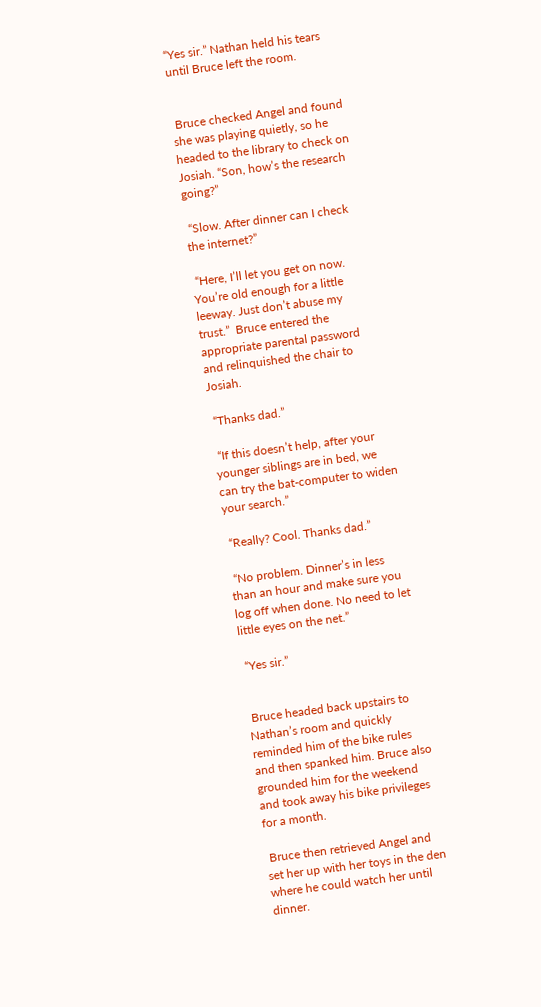“Yes sir.” Nathan held his tears until Bruce left the room.


 Bruce checked Angel and found she was playing quietly, so he headed to the library to check on Josiah. “Son, how’s the research going?”

 “Slow. After dinner can I check the internet?”

 “Here, I’ll let you get on now. You’re old enough for a little leeway. Just don’t abuse my trust.”  Bruce entered the appropriate parental password and relinquished the chair to Josiah.

 “Thanks dad.”

 “If this doesn’t help, after your younger siblings are in bed, we can try the bat-computer to widen your search.”

 “Really? Cool. Thanks dad.”

 “No problem. Dinner’s in less than an hour and make sure you log off when done. No need to let little eyes on the net.”

 “Yes sir.”


 Bruce headed back upstairs to Nathan’s room and quickly reminded him of the bike rules and then spanked him. Bruce also grounded him for the weekend and took away his bike privileges for a month.

 Bruce then retrieved Angel and set her up with her toys in the den where he could watch her until dinner.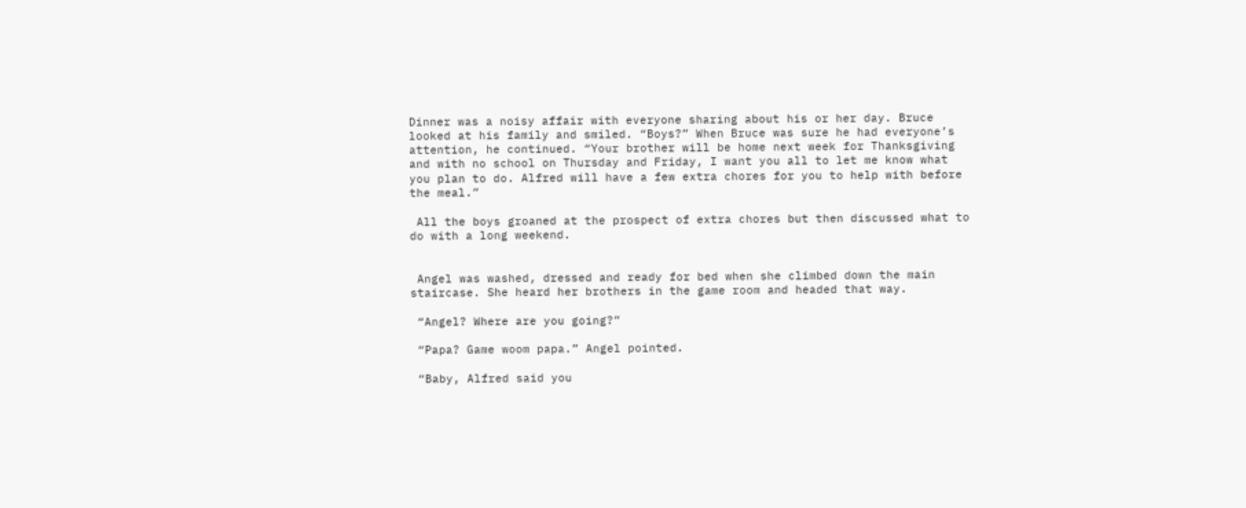Dinner was a noisy affair with everyone sharing about his or her day. Bruce looked at his family and smiled. “Boys?” When Bruce was sure he had everyone’s attention, he continued. “Your brother will be home next week for Thanksgiving and with no school on Thursday and Friday, I want you all to let me know what you plan to do. Alfred will have a few extra chores for you to help with before the meal.”

 All the boys groaned at the prospect of extra chores but then discussed what to do with a long weekend.


 Angel was washed, dressed and ready for bed when she climbed down the main staircase. She heard her brothers in the game room and headed that way.

 “Angel? Where are you going?”

 “Papa? Game woom papa.” Angel pointed.

 “Baby, Alfred said you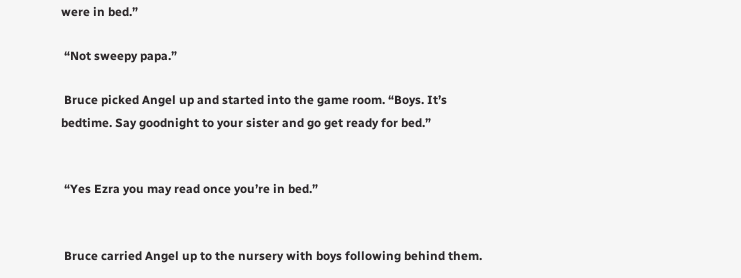were in bed.”

 “Not sweepy papa.”

 Bruce picked Angel up and started into the game room. “Boys. It’s bedtime. Say goodnight to your sister and go get ready for bed.”


 “Yes Ezra you may read once you’re in bed.”


 Bruce carried Angel up to the nursery with boys following behind them.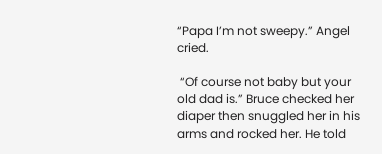“Papa I’m not sweepy.” Angel cried.

 “Of course not baby but your old dad is.” Bruce checked her diaper then snuggled her in his arms and rocked her. He told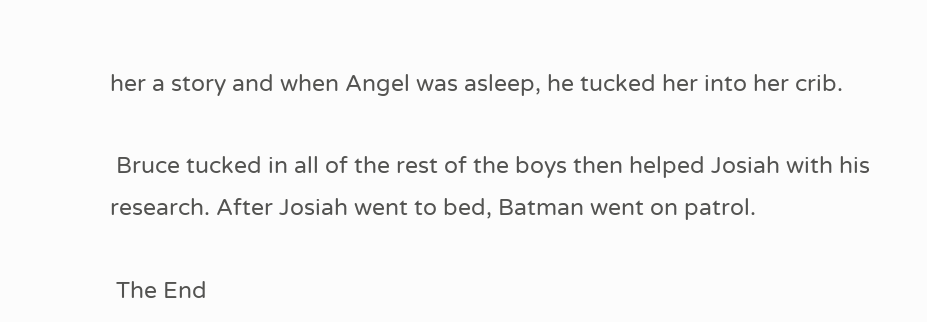her a story and when Angel was asleep, he tucked her into her crib.

 Bruce tucked in all of the rest of the boys then helped Josiah with his research. After Josiah went to bed, Batman went on patrol.

 The End